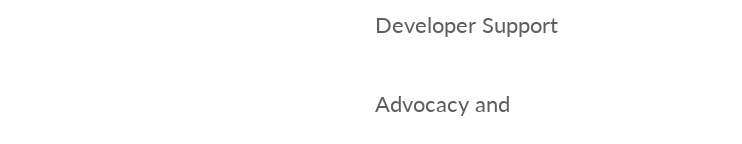Developer Support

Advocacy and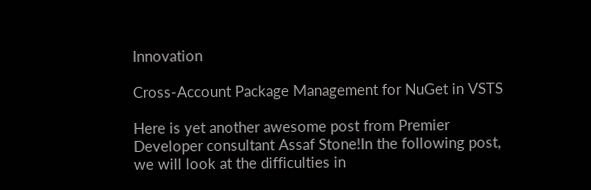Innovation

Cross-Account Package Management for NuGet in VSTS

Here is yet another awesome post from Premier Developer consultant Assaf Stone!In the following post, we will look at the difficulties in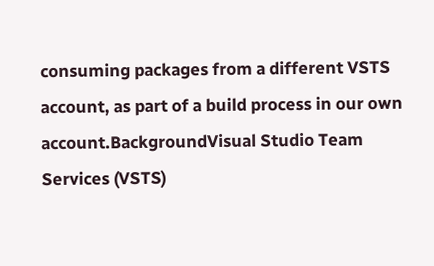consuming packages from a different VSTS account, as part of a build process in our own account.BackgroundVisual Studio Team Services (VSTS)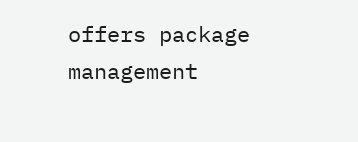offers package management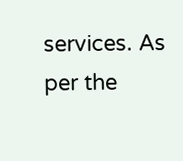services. As per the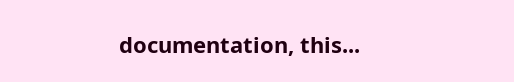documentation, this...